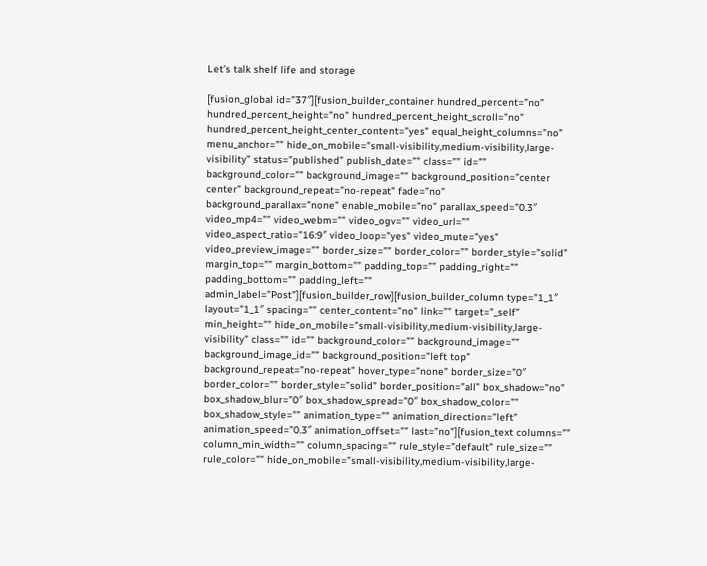Let’s talk shelf life and storage

[fusion_global id=”37″][fusion_builder_container hundred_percent=”no” hundred_percent_height=”no” hundred_percent_height_scroll=”no” hundred_percent_height_center_content=”yes” equal_height_columns=”no” menu_anchor=”” hide_on_mobile=”small-visibility,medium-visibility,large-visibility” status=”published” publish_date=”” class=”” id=”” background_color=”” background_image=”” background_position=”center center” background_repeat=”no-repeat” fade=”no” background_parallax=”none” enable_mobile=”no” parallax_speed=”0.3″ video_mp4=”” video_webm=”” video_ogv=”” video_url=”” video_aspect_ratio=”16:9″ video_loop=”yes” video_mute=”yes” video_preview_image=”” border_size=”” border_color=”” border_style=”solid” margin_top=”” margin_bottom=”” padding_top=”” padding_right=”” padding_bottom=”” padding_left=”” admin_label=”Post”][fusion_builder_row][fusion_builder_column type=”1_1″ layout=”1_1″ spacing=”” center_content=”no” link=”” target=”_self” min_height=”” hide_on_mobile=”small-visibility,medium-visibility,large-visibility” class=”” id=”” background_color=”” background_image=”” background_image_id=”” background_position=”left top” background_repeat=”no-repeat” hover_type=”none” border_size=”0″ border_color=”” border_style=”solid” border_position=”all” box_shadow=”no” box_shadow_blur=”0″ box_shadow_spread=”0″ box_shadow_color=”” box_shadow_style=”” animation_type=”” animation_direction=”left” animation_speed=”0.3″ animation_offset=”” last=”no”][fusion_text columns=”” column_min_width=”” column_spacing=”” rule_style=”default” rule_size=”” rule_color=”” hide_on_mobile=”small-visibility,medium-visibility,large-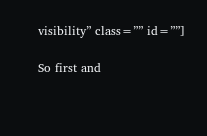visibility” class=”” id=””]

So first and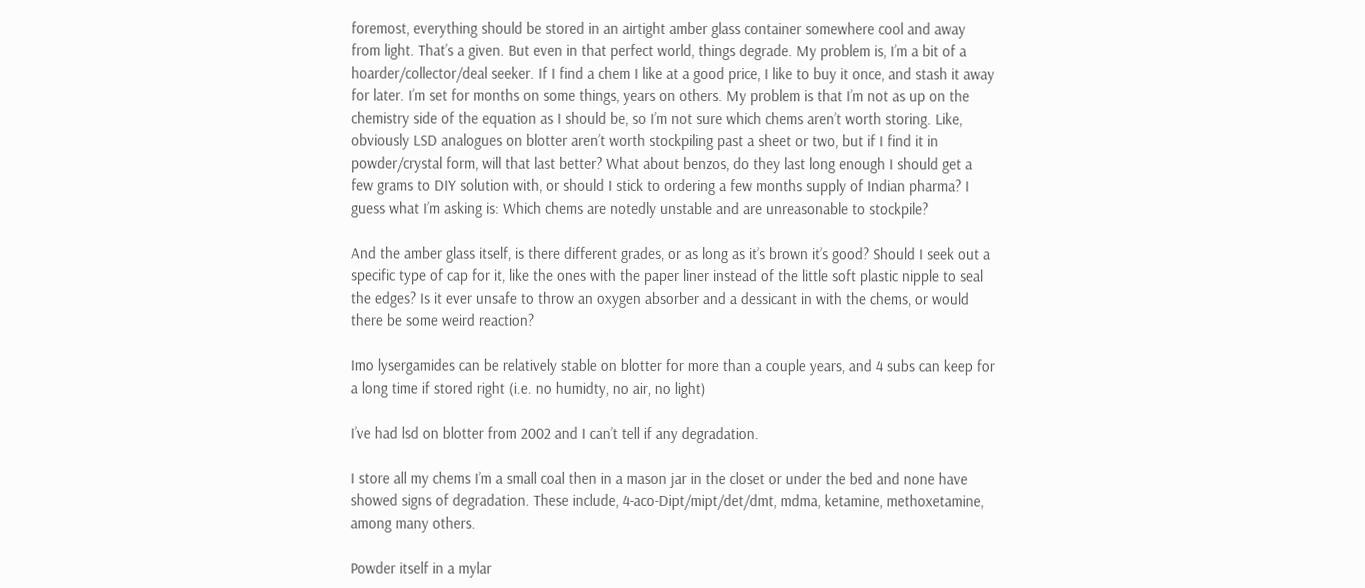foremost, everything should be stored in an airtight amber glass container somewhere cool and away from light. That’s a given. But even in that perfect world, things degrade. My problem is, I’m a bit of a hoarder/collector/deal seeker. If I find a chem I like at a good price, I like to buy it once, and stash it away for later. I’m set for months on some things, years on others. My problem is that I’m not as up on the chemistry side of the equation as I should be, so I’m not sure which chems aren’t worth storing. Like, obviously LSD analogues on blotter aren’t worth stockpiling past a sheet or two, but if I find it in powder/crystal form, will that last better? What about benzos, do they last long enough I should get a few grams to DIY solution with, or should I stick to ordering a few months supply of Indian pharma? I guess what I’m asking is: Which chems are notedly unstable and are unreasonable to stockpile?

And the amber glass itself, is there different grades, or as long as it’s brown it’s good? Should I seek out a specific type of cap for it, like the ones with the paper liner instead of the little soft plastic nipple to seal the edges? Is it ever unsafe to throw an oxygen absorber and a dessicant in with the chems, or would there be some weird reaction?

Imo lysergamides can be relatively stable on blotter for more than a couple years, and 4 subs can keep for a long time if stored right (i.e. no humidty, no air, no light)

I’ve had lsd on blotter from 2002 and I can’t tell if any degradation.

I store all my chems I’m a small coal then in a mason jar in the closet or under the bed and none have showed signs of degradation. These include, 4-aco-Dipt/mipt/det/dmt, mdma, ketamine, methoxetamine, among many others.

Powder itself in a mylar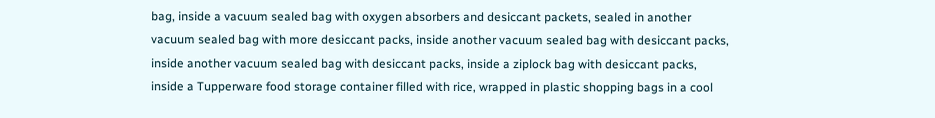bag, inside a vacuum sealed bag with oxygen absorbers and desiccant packets, sealed in another vacuum sealed bag with more desiccant packs, inside another vacuum sealed bag with desiccant packs, inside another vacuum sealed bag with desiccant packs, inside a ziplock bag with desiccant packs, inside a Tupperware food storage container filled with rice, wrapped in plastic shopping bags in a cool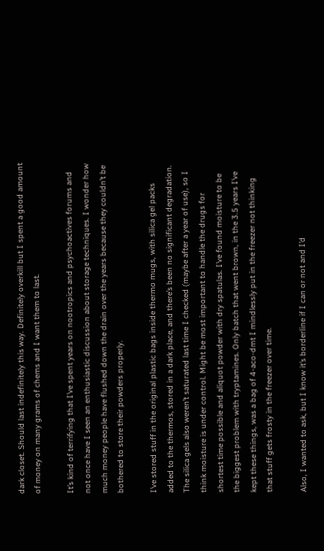dark closet. Should last indefinitely this way. Definitely overkill but I spent a good amount of money on many grams of chems and I want them to last.

It’s kind of terrifying that I’ve spent years on nootropics and psychoactives forums and not once have I seen an enthusiastic discussion about storage techniques. I wonder how much money people have flushed down the drain over the years because they couldn’t be bothered to store their powders properly.

I’ve stored stuff in the original plastic bags inside thermo mugs, with silica gel packs added to the thermos, stored in a dark place, and there’s been no significant degradation. The silica gels also weren’t saturated last time I checked (maybe after a year of use), so I think moisture is under control. Might be most important to handle the drugs for shortest time possible and aliquot powder with dry spatulas. I’ve found moisture to be the biggest problem with tryptamines. Only batch that went brown, in the 3.5 years I’ve kept these things, was a bag of 4-aco-dmt I mindlessly put in the freezer not thinking that stuff gets frosty in the freezer over time.

Also, I wanted to ask, but I know it’s borderline if I can or not and I’d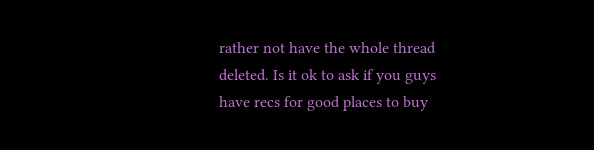rather not have the whole thread deleted. Is it ok to ask if you guys have recs for good places to buy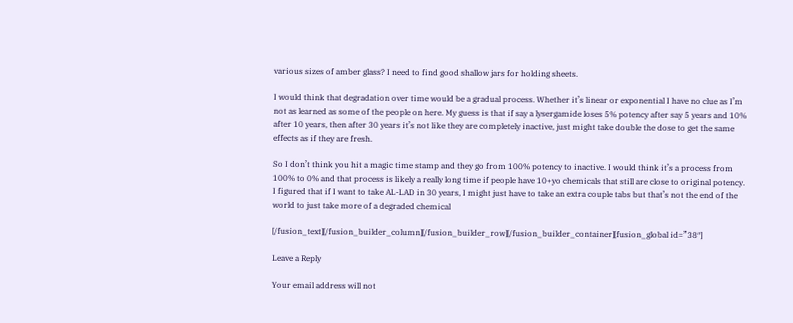various sizes of amber glass? I need to find good shallow jars for holding sheets.

I would think that degradation over time would be a gradual process. Whether it’s linear or exponential I have no clue as I’m not as learned as some of the people on here. My guess is that if say a lysergamide loses 5% potency after say 5 years and 10% after 10 years, then after 30 years it’s not like they are completely inactive, just might take double the dose to get the same effects as if they are fresh.

So I don’t think you hit a magic time stamp and they go from 100% potency to inactive. I would think it’s a process from 100% to 0% and that process is likely a really long time if people have 10+yo chemicals that still are close to original potency. I figured that if I want to take AL-LAD in 30 years, I might just have to take an extra couple tabs but that’s not the end of the world to just take more of a degraded chemical

[/fusion_text][/fusion_builder_column][/fusion_builder_row][/fusion_builder_container][fusion_global id=”38″]

Leave a Reply

Your email address will not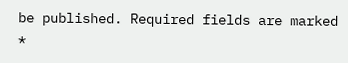be published. Required fields are marked *